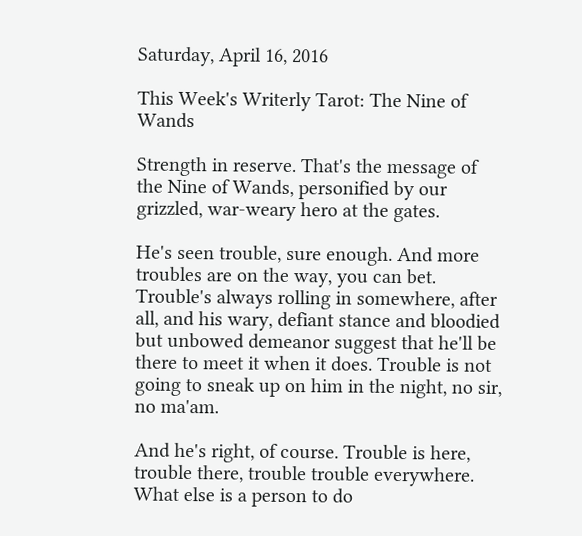Saturday, April 16, 2016

This Week's Writerly Tarot: The Nine of Wands

Strength in reserve. That's the message of the Nine of Wands, personified by our grizzled, war-weary hero at the gates.

He's seen trouble, sure enough. And more troubles are on the way, you can bet. Trouble's always rolling in somewhere, after all, and his wary, defiant stance and bloodied but unbowed demeanor suggest that he'll be there to meet it when it does. Trouble is not going to sneak up on him in the night, no sir, no ma'am.

And he's right, of course. Trouble is here, trouble there, trouble trouble everywhere. What else is a person to do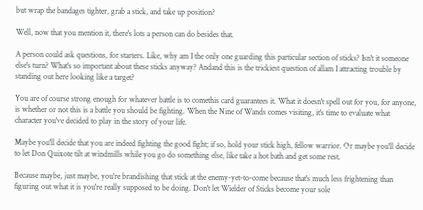but wrap the bandages tighter, grab a stick, and take up position?

Well, now that you mention it, there's lots a person can do besides that.

A person could ask questions, for starters. Like, why am I the only one guarding this particular section of sticks? Isn't it someone else's turn? What's so important about these sticks anyway? Andand this is the trickiest question of allam I attracting trouble by standing out here looking like a target?

You are of course strong enough for whatever battle is to comethis card guarantees it. What it doesn't spell out for you, for anyone, is whether or not this is a battle you should be fighting. When the Nine of Wands comes visiting, it's time to evaluate what character you've decided to play in the story of your life.

Maybe you'll decide that you are indeed fighting the good fight; if so, hold your stick high, fellow warrior. Or maybe you'll decide to let Don Quixote tilt at windmills while you go do something else, like take a hot bath and get some rest.

Because maybe, just maybe, you're brandishing that stick at the enemy-yet-to-come because that's much less frightening than figuring out what it is you're really supposed to be doing. Don't let Wielder of Sticks become your sole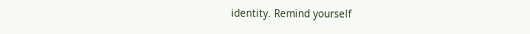identity. Remind yourself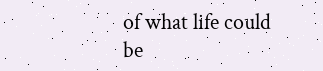of what life could be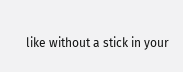like without a stick in your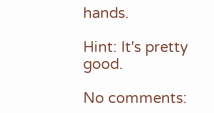hands.

Hint: It's pretty good.

No comments: